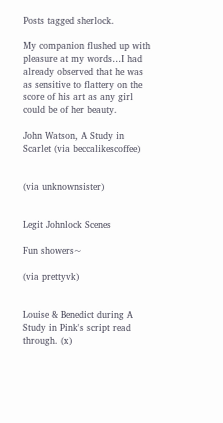Posts tagged sherlock.

My companion flushed up with pleasure at my words…I had already observed that he was as sensitive to flattery on the score of his art as any girl could be of her beauty.

John Watson, A Study in Scarlet (via beccalikescoffee)


(via unknownsister)


Legit Johnlock Scenes

Fun showers~

(via prettyvk)


Louise & Benedict during A Study in Pink's script read through. (x)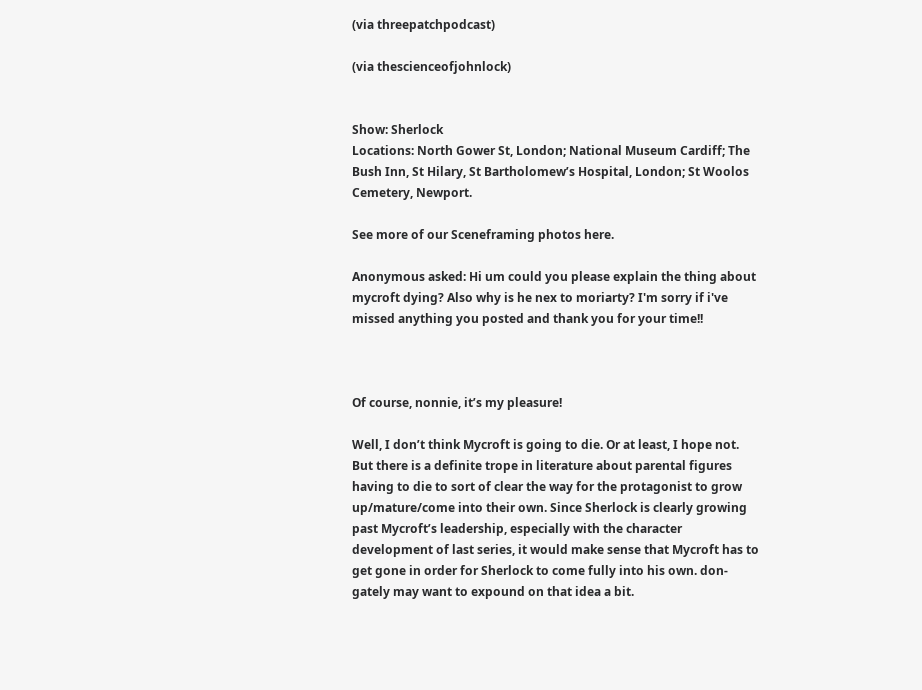(via threepatchpodcast)

(via thescienceofjohnlock)


Show: Sherlock
Locations: North Gower St, London; National Museum Cardiff; The Bush Inn, St Hilary, St Bartholomew’s Hospital, London; St Woolos Cemetery, Newport.

See more of our Sceneframing photos here.

Anonymous asked: Hi um could you please explain the thing about mycroft dying? Also why is he nex to moriarty? I'm sorry if i've missed anything you posted and thank you for your time!!



Of course, nonnie, it’s my pleasure!

Well, I don’t think Mycroft is going to die. Or at least, I hope not. But there is a definite trope in literature about parental figures having to die to sort of clear the way for the protagonist to grow up/mature/come into their own. Since Sherlock is clearly growing past Mycroft’s leadership, especially with the character development of last series, it would make sense that Mycroft has to get gone in order for Sherlock to come fully into his own. don-gately may want to expound on that idea a bit.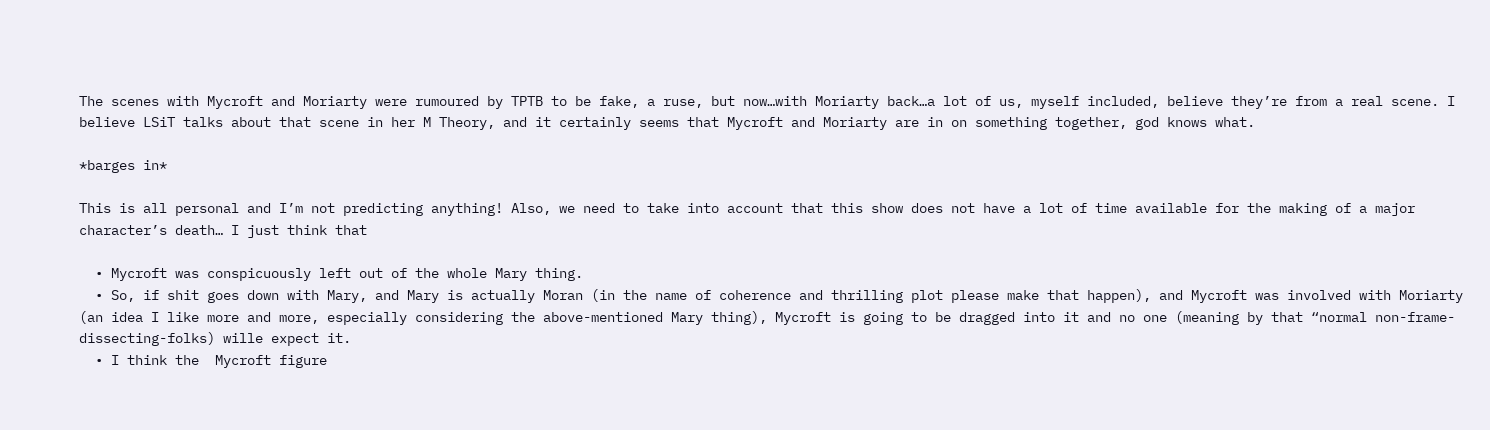The scenes with Mycroft and Moriarty were rumoured by TPTB to be fake, a ruse, but now…with Moriarty back…a lot of us, myself included, believe they’re from a real scene. I believe LSiT talks about that scene in her M Theory, and it certainly seems that Mycroft and Moriarty are in on something together, god knows what.

*barges in*

This is all personal and I’m not predicting anything! Also, we need to take into account that this show does not have a lot of time available for the making of a major character’s death… I just think that

  • Mycroft was conspicuously left out of the whole Mary thing.
  • So, if shit goes down with Mary, and Mary is actually Moran (in the name of coherence and thrilling plot please make that happen), and Mycroft was involved with Moriarty (an idea I like more and more, especially considering the above-mentioned Mary thing), Mycroft is going to be dragged into it and no one (meaning by that “normal non-frame-dissecting-folks) wille expect it.
  • I think the  Mycroft figure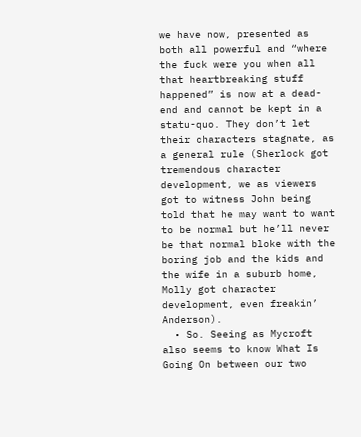we have now, presented as both all powerful and “where the fuck were you when all that heartbreaking stuff happened” is now at a dead-end and cannot be kept in a statu-quo. They don’t let their characters stagnate, as a general rule (Sherlock got tremendous character development, we as viewers got to witness John being told that he may want to want to be normal but he’ll never be that normal bloke with the boring job and the kids and the wife in a suburb home, Molly got character development, even freakin’ Anderson).
  • So. Seeing as Mycroft also seems to know What Is Going On between our two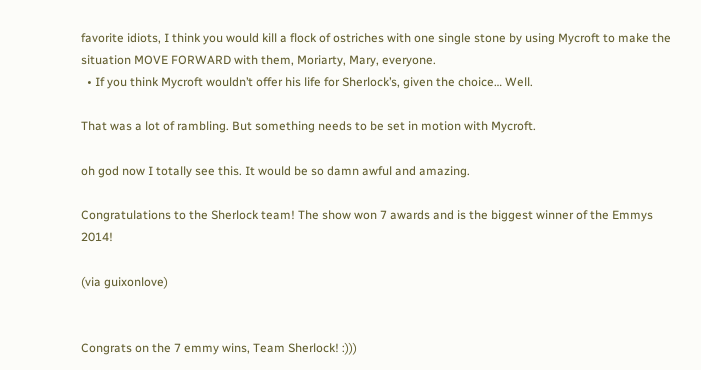favorite idiots, I think you would kill a flock of ostriches with one single stone by using Mycroft to make the situation MOVE FORWARD with them, Moriarty, Mary, everyone.
  • If you think Mycroft wouldn’t offer his life for Sherlock’s, given the choice… Well.

That was a lot of rambling. But something needs to be set in motion with Mycroft.

oh god now I totally see this. It would be so damn awful and amazing.

Congratulations to the Sherlock team! The show won 7 awards and is the biggest winner of the Emmys 2014!

(via guixonlove)


Congrats on the 7 emmy wins, Team Sherlock! :)))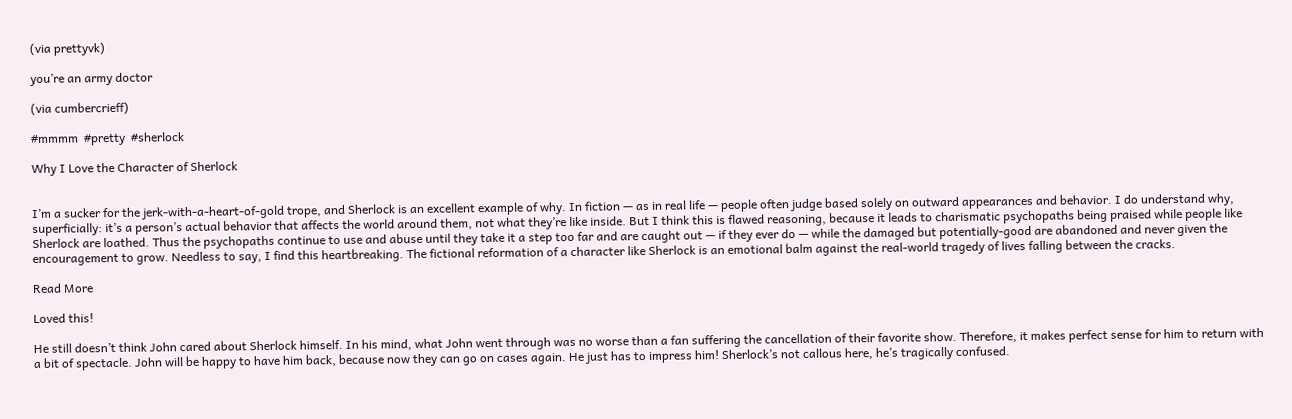(via prettyvk)

you’re an army doctor

(via cumbercrieff)

#mmmm  #pretty  #sherlock

Why I Love the Character of Sherlock


I’m a sucker for the jerk-with-a-heart-of-gold trope, and Sherlock is an excellent example of why. In fiction — as in real life — people often judge based solely on outward appearances and behavior. I do understand why, superficially: it’s a person’s actual behavior that affects the world around them, not what they’re like inside. But I think this is flawed reasoning, because it leads to charismatic psychopaths being praised while people like Sherlock are loathed. Thus the psychopaths continue to use and abuse until they take it a step too far and are caught out — if they ever do — while the damaged but potentially-good are abandoned and never given the encouragement to grow. Needless to say, I find this heartbreaking. The fictional reformation of a character like Sherlock is an emotional balm against the real-world tragedy of lives falling between the cracks.

Read More

Loved this!

He still doesn’t think John cared about Sherlock himself. In his mind, what John went through was no worse than a fan suffering the cancellation of their favorite show. Therefore, it makes perfect sense for him to return with a bit of spectacle. John will be happy to have him back, because now they can go on cases again. He just has to impress him! Sherlock’s not callous here, he’s tragically confused.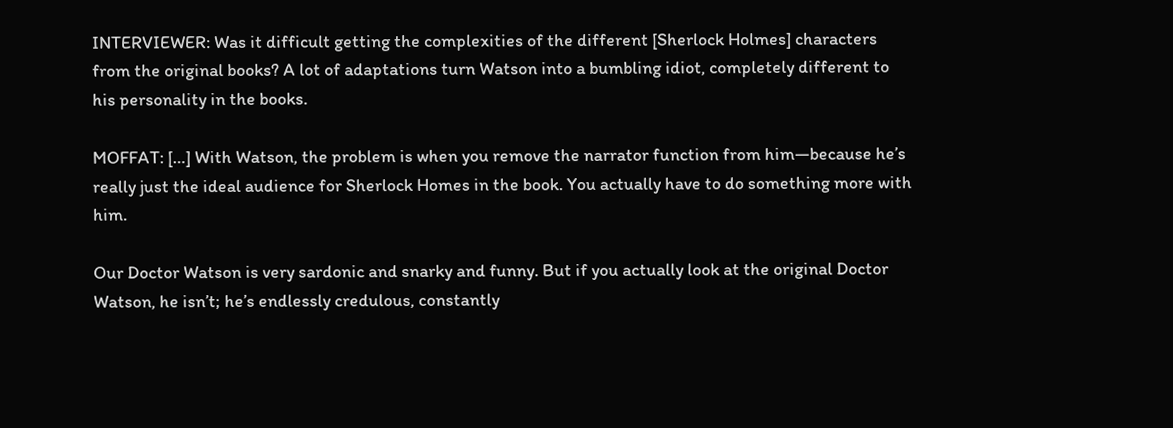INTERVIEWER: Was it difficult getting the complexities of the different [Sherlock Holmes] characters from the original books? A lot of adaptations turn Watson into a bumbling idiot, completely different to his personality in the books.

MOFFAT: […] With Watson, the problem is when you remove the narrator function from him—because he’s really just the ideal audience for Sherlock Homes in the book. You actually have to do something more with him.

Our Doctor Watson is very sardonic and snarky and funny. But if you actually look at the original Doctor Watson, he isn’t; he’s endlessly credulous, constantly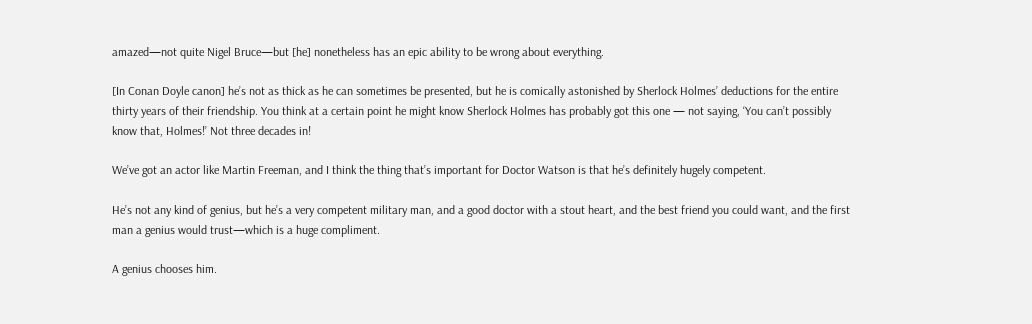amazed—not quite Nigel Bruce—but [he] nonetheless has an epic ability to be wrong about everything.

[In Conan Doyle canon] he’s not as thick as he can sometimes be presented, but he is comically astonished by Sherlock Holmes’ deductions for the entire thirty years of their friendship. You think at a certain point he might know Sherlock Holmes has probably got this one — not saying, ‘You can’t possibly know that, Holmes!’ Not three decades in!

We’ve got an actor like Martin Freeman, and I think the thing that’s important for Doctor Watson is that he’s definitely hugely competent.

He’s not any kind of genius, but he’s a very competent military man, and a good doctor with a stout heart, and the best friend you could want, and the first man a genius would trust—which is a huge compliment.

A genius chooses him.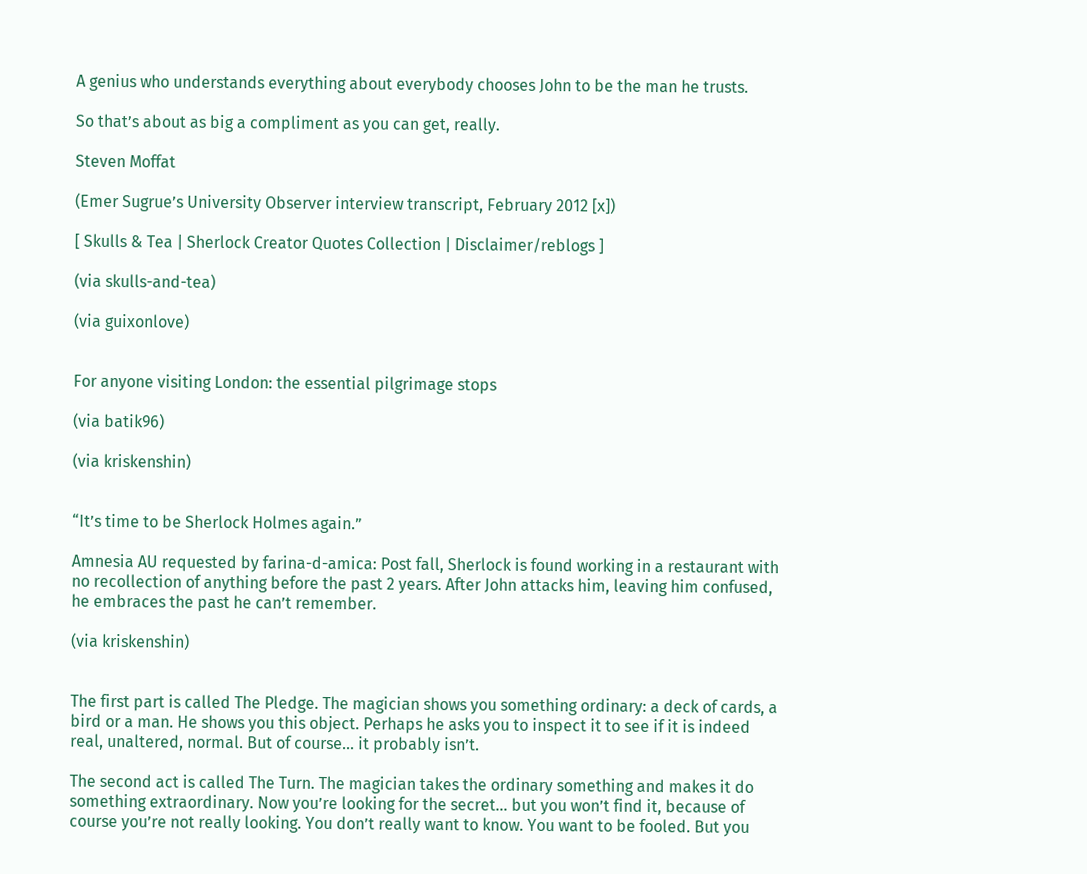A genius who understands everything about everybody chooses John to be the man he trusts.

So that’s about as big a compliment as you can get, really.

Steven Moffat

(Emer Sugrue’s University Observer interview transcript, February 2012 [x])

[ Skulls & Tea | Sherlock Creator Quotes Collection | Disclaimer/reblogs ]

(via skulls-and-tea)

(via guixonlove)


For anyone visiting London: the essential pilgrimage stops

(via batik96)

(via kriskenshin)


“It’s time to be Sherlock Holmes again.”

Amnesia AU requested by farina-d-amica: Post fall, Sherlock is found working in a restaurant with no recollection of anything before the past 2 years. After John attacks him, leaving him confused, he embraces the past he can’t remember.

(via kriskenshin)


The first part is called The Pledge. The magician shows you something ordinary: a deck of cards, a bird or a man. He shows you this object. Perhaps he asks you to inspect it to see if it is indeed real, unaltered, normal. But of course… it probably isn’t.

The second act is called The Turn. The magician takes the ordinary something and makes it do something extraordinary. Now you’re looking for the secret… but you won’t find it, because of course you’re not really looking. You don’t really want to know. You want to be fooled. But you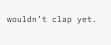wouldn’t clap yet.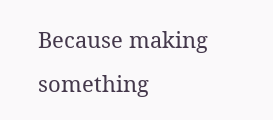Because making something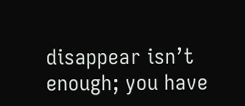disappear isn’t enough; you have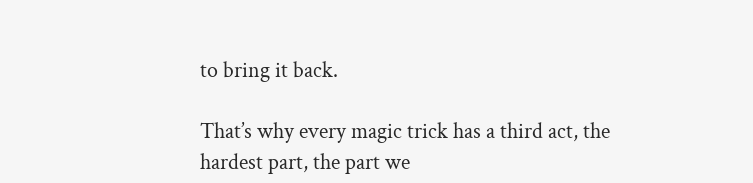to bring it back.

That’s why every magic trick has a third act, the hardest part, the part we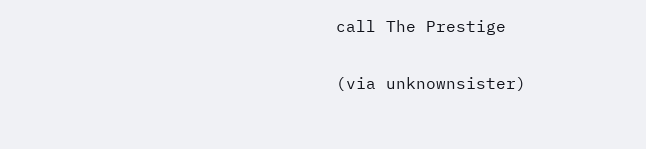call The Prestige

(via unknownsister)